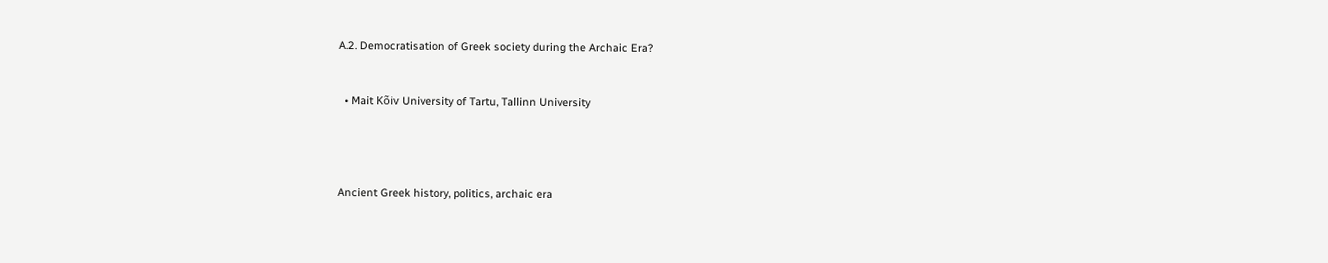A.2. Democratisation of Greek society during the Archaic Era?


  • Mait Kõiv University of Tartu, Tallinn University




Ancient Greek history, politics, archaic era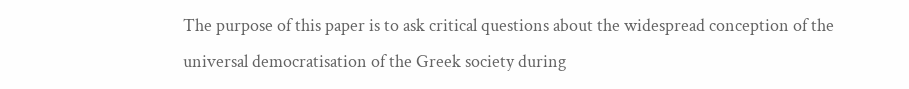The purpose of this paper is to ask critical questions about the widespread conception of the universal democratisation of the Greek society during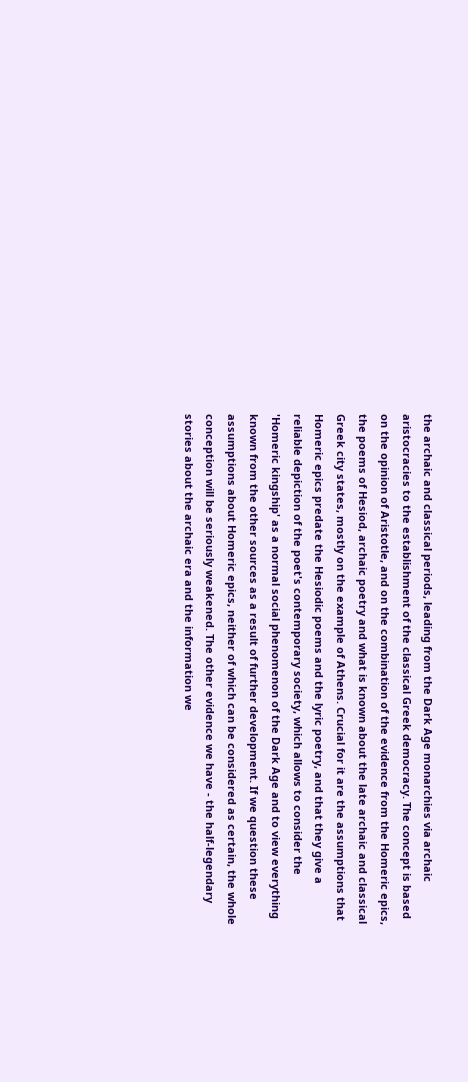the archaic and classical periods, leading from the Dark Age monarchies via archaic aristocracies to the establishment of the classical Greek democracy. The concept is based on the opinion of Aristotle, and on the combination of the evidence from the Homeric epics, the poems of Hesiod, archaic poetry and what is known about the late archaic and classical Greek city states, mostly on the example of Athens. Crucial for it are the assumptions that Homeric epics predate the Hesiodic poems and the lyric poetry, and that they give a reliable depiction of the poet's contemporary society, which allows to consider the 'Homeric kingship' as a normal social phenomenon of the Dark Age and to view everything known from the other sources as a result of further development. If we question these assumptions about Homeric epics, neither of which can be considered as certain, the whole conception will be seriously weakened. The other evidence we have - the half-legendary stories about the archaic era and the information we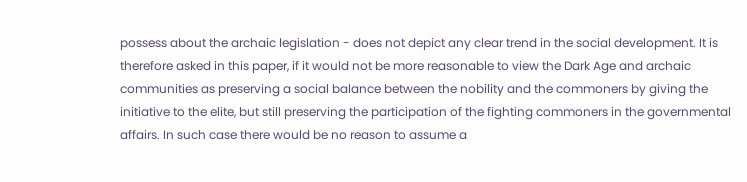possess about the archaic legislation - does not depict any clear trend in the social development. It is therefore asked in this paper, if it would not be more reasonable to view the Dark Age and archaic communities as preserving a social balance between the nobility and the commoners by giving the initiative to the elite, but still preserving the participation of the fighting commoners in the governmental affairs. In such case there would be no reason to assume a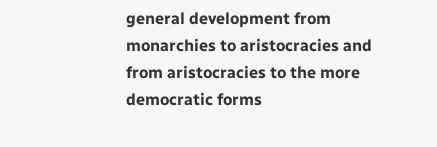general development from monarchies to aristocracies and from aristocracies to the more democratic forms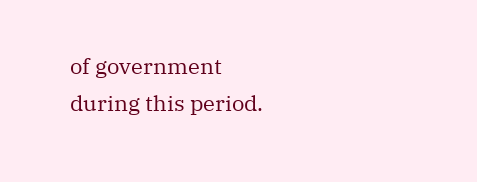of government during this period.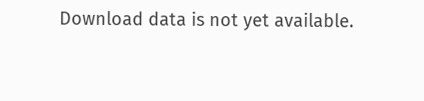Download data is not yet available.